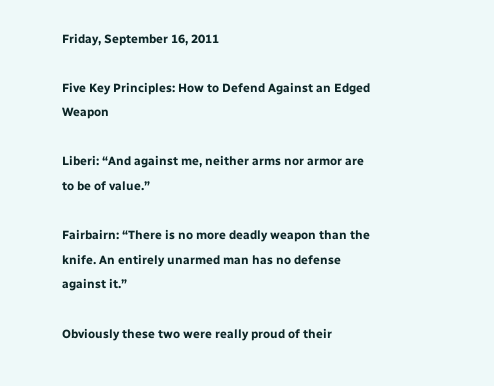Friday, September 16, 2011

Five Key Principles: How to Defend Against an Edged Weapon

Liberi: “And against me, neither arms nor armor are to be of value.”

Fairbairn: “There is no more deadly weapon than the knife. An entirely unarmed man has no defense against it.”

Obviously these two were really proud of their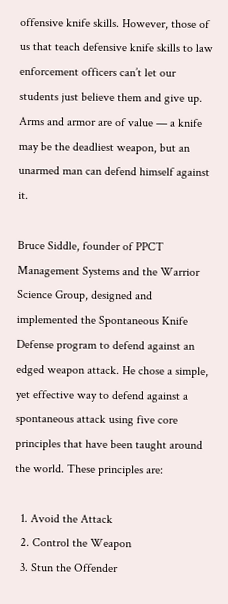offensive knife skills. However, those of us that teach defensive knife skills to law enforcement officers can’t let our students just believe them and give up. Arms and armor are of value — a knife may be the deadliest weapon, but an unarmed man can defend himself against it.

Bruce Siddle, founder of PPCT Management Systems and the Warrior Science Group, designed and implemented the Spontaneous Knife Defense program to defend against an edged weapon attack. He chose a simple, yet effective way to defend against a spontaneous attack using five core principles that have been taught around the world. These principles are:

  1. Avoid the Attack
  2. Control the Weapon
  3. Stun the Offender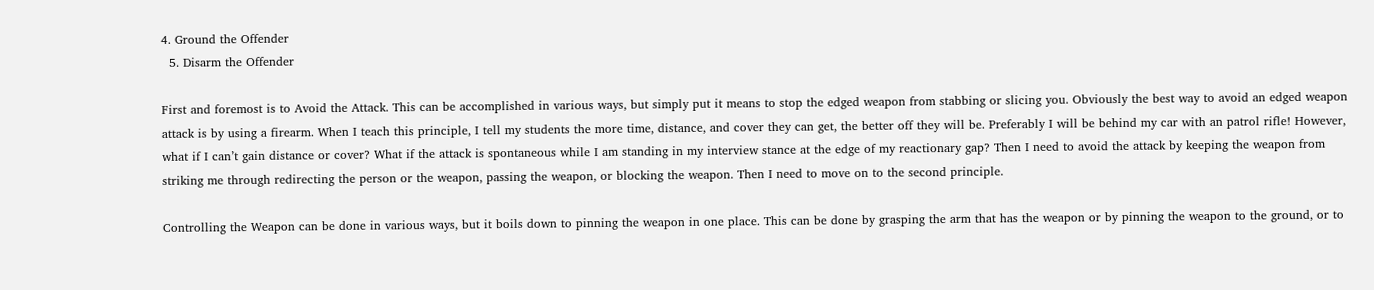4. Ground the Offender
  5. Disarm the Offender

First and foremost is to Avoid the Attack. This can be accomplished in various ways, but simply put it means to stop the edged weapon from stabbing or slicing you. Obviously the best way to avoid an edged weapon attack is by using a firearm. When I teach this principle, I tell my students the more time, distance, and cover they can get, the better off they will be. Preferably I will be behind my car with an patrol rifle! However, what if I can’t gain distance or cover? What if the attack is spontaneous while I am standing in my interview stance at the edge of my reactionary gap? Then I need to avoid the attack by keeping the weapon from striking me through redirecting the person or the weapon, passing the weapon, or blocking the weapon. Then I need to move on to the second principle.

Controlling the Weapon can be done in various ways, but it boils down to pinning the weapon in one place. This can be done by grasping the arm that has the weapon or by pinning the weapon to the ground, or to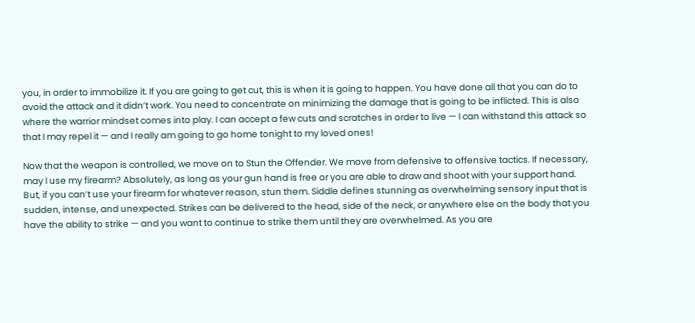you, in order to immobilize it. If you are going to get cut, this is when it is going to happen. You have done all that you can do to avoid the attack and it didn’t work. You need to concentrate on minimizing the damage that is going to be inflicted. This is also where the warrior mindset comes into play. I can accept a few cuts and scratches in order to live — I can withstand this attack so that I may repel it — and I really am going to go home tonight to my loved ones!

Now that the weapon is controlled, we move on to Stun the Offender. We move from defensive to offensive tactics. If necessary, may I use my firearm? Absolutely, as long as your gun hand is free or you are able to draw and shoot with your support hand. But, if you can’t use your firearm for whatever reason, stun them. Siddle defines stunning as overwhelming sensory input that is sudden, intense, and unexpected. Strikes can be delivered to the head, side of the neck, or anywhere else on the body that you have the ability to strike — and you want to continue to strike them until they are overwhelmed. As you are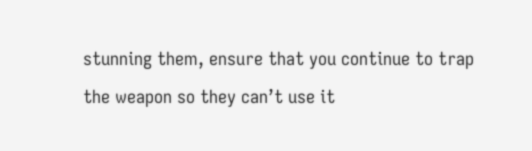stunning them, ensure that you continue to trap the weapon so they can’t use it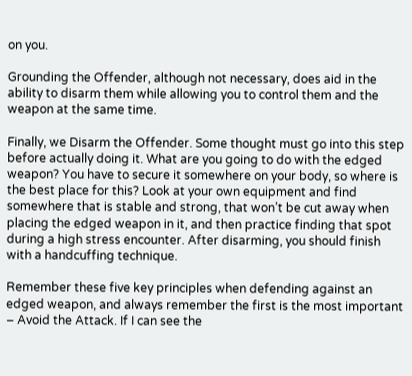on you.

Grounding the Offender, although not necessary, does aid in the ability to disarm them while allowing you to control them and the weapon at the same time.

Finally, we Disarm the Offender. Some thought must go into this step before actually doing it. What are you going to do with the edged weapon? You have to secure it somewhere on your body, so where is the best place for this? Look at your own equipment and find somewhere that is stable and strong, that won’t be cut away when placing the edged weapon in it, and then practice finding that spot during a high stress encounter. After disarming, you should finish with a handcuffing technique.

Remember these five key principles when defending against an edged weapon, and always remember the first is the most important – Avoid the Attack. If I can see the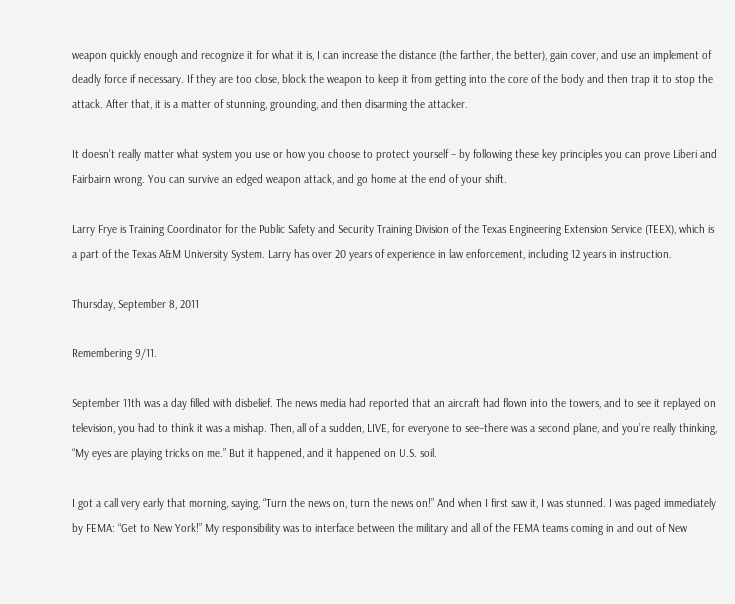weapon quickly enough and recognize it for what it is, I can increase the distance (the farther, the better), gain cover, and use an implement of deadly force if necessary. If they are too close, block the weapon to keep it from getting into the core of the body and then trap it to stop the attack. After that, it is a matter of stunning, grounding, and then disarming the attacker.

It doesn’t really matter what system you use or how you choose to protect yourself – by following these key principles you can prove Liberi and Fairbairn wrong. You can survive an edged weapon attack, and go home at the end of your shift.

Larry Frye is Training Coordinator for the Public Safety and Security Training Division of the Texas Engineering Extension Service (TEEX), which is a part of the Texas A&M University System. Larry has over 20 years of experience in law enforcement, including 12 years in instruction.

Thursday, September 8, 2011

Remembering 9/11.

September 11th was a day filled with disbelief. The news media had reported that an aircraft had flown into the towers, and to see it replayed on television, you had to think it was a mishap. Then, all of a sudden, LIVE, for everyone to see–there was a second plane, and you’re really thinking, “My eyes are playing tricks on me.” But it happened, and it happened on U.S. soil.

I got a call very early that morning, saying, “Turn the news on, turn the news on!” And when I first saw it, I was stunned. I was paged immediately by FEMA: “Get to New York!” My responsibility was to interface between the military and all of the FEMA teams coming in and out of New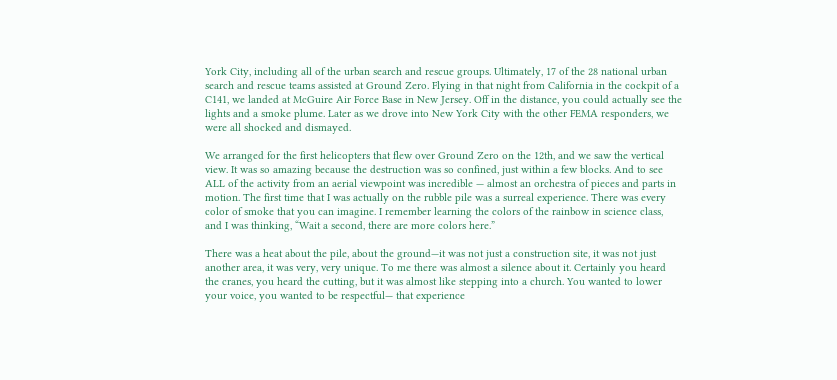York City, including all of the urban search and rescue groups. Ultimately, 17 of the 28 national urban search and rescue teams assisted at Ground Zero. Flying in that night from California in the cockpit of a C141, we landed at McGuire Air Force Base in New Jersey. Off in the distance, you could actually see the lights and a smoke plume. Later as we drove into New York City with the other FEMA responders, we were all shocked and dismayed.

We arranged for the first helicopters that flew over Ground Zero on the 12th, and we saw the vertical view. It was so amazing because the destruction was so confined, just within a few blocks. And to see ALL of the activity from an aerial viewpoint was incredible — almost an orchestra of pieces and parts in motion. The first time that I was actually on the rubble pile was a surreal experience. There was every color of smoke that you can imagine. I remember learning the colors of the rainbow in science class, and I was thinking, “Wait a second, there are more colors here.”

There was a heat about the pile, about the ground—it was not just a construction site, it was not just another area, it was very, very unique. To me there was almost a silence about it. Certainly you heard the cranes, you heard the cutting, but it was almost like stepping into a church. You wanted to lower your voice, you wanted to be respectful— that experience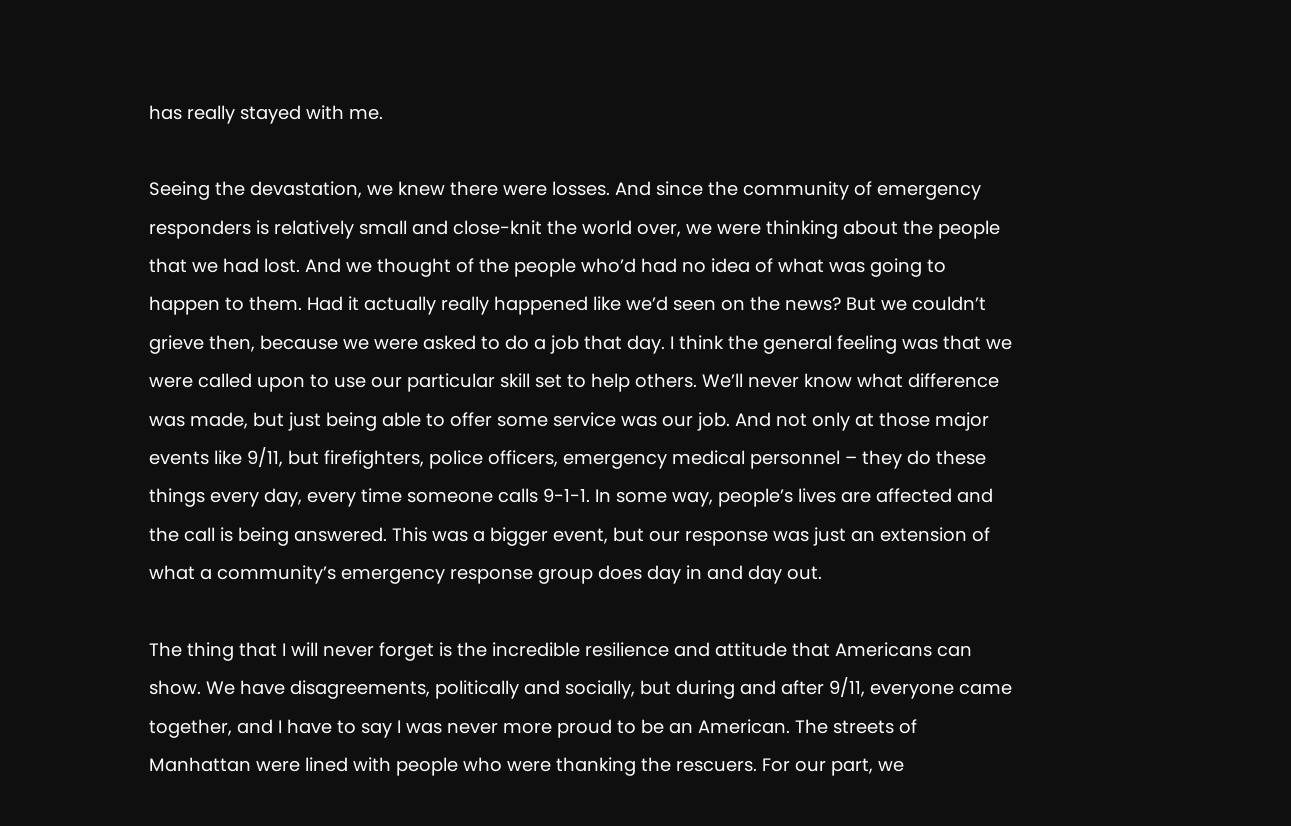has really stayed with me.

Seeing the devastation, we knew there were losses. And since the community of emergency responders is relatively small and close-knit the world over, we were thinking about the people that we had lost. And we thought of the people who’d had no idea of what was going to happen to them. Had it actually really happened like we’d seen on the news? But we couldn’t grieve then, because we were asked to do a job that day. I think the general feeling was that we were called upon to use our particular skill set to help others. We’ll never know what difference was made, but just being able to offer some service was our job. And not only at those major events like 9/11, but firefighters, police officers, emergency medical personnel – they do these things every day, every time someone calls 9-1-1. In some way, people’s lives are affected and the call is being answered. This was a bigger event, but our response was just an extension of what a community’s emergency response group does day in and day out.

The thing that I will never forget is the incredible resilience and attitude that Americans can show. We have disagreements, politically and socially, but during and after 9/11, everyone came together, and I have to say I was never more proud to be an American. The streets of Manhattan were lined with people who were thanking the rescuers. For our part, we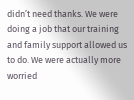didn’t need thanks. We were doing a job that our training and family support allowed us to do. We were actually more worried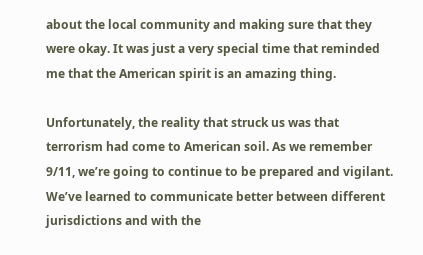about the local community and making sure that they were okay. It was just a very special time that reminded me that the American spirit is an amazing thing.

Unfortunately, the reality that struck us was that terrorism had come to American soil. As we remember 9/11, we’re going to continue to be prepared and vigilant. We’ve learned to communicate better between different jurisdictions and with the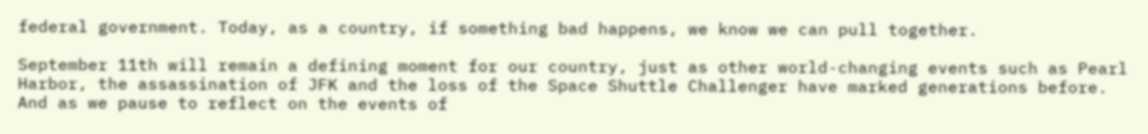federal government. Today, as a country, if something bad happens, we know we can pull together.

September 11th will remain a defining moment for our country, just as other world-changing events such as Pearl Harbor, the assassination of JFK and the loss of the Space Shuttle Challenger have marked generations before. And as we pause to reflect on the events of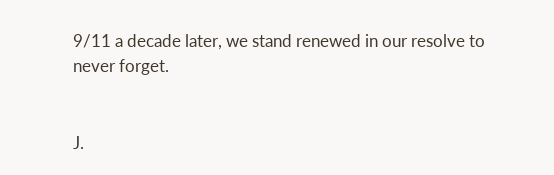9/11 a decade later, we stand renewed in our resolve to never forget.


J.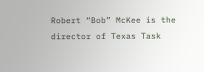Robert “Bob” McKee is the director of Texas Task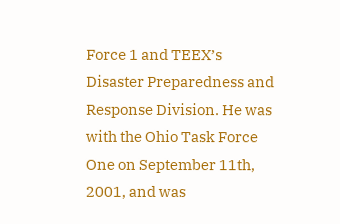Force 1 and TEEX’s Disaster Preparedness and Response Division. He was with the Ohio Task Force One on September 11th, 2001, and was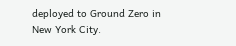deployed to Ground Zero in New York City.